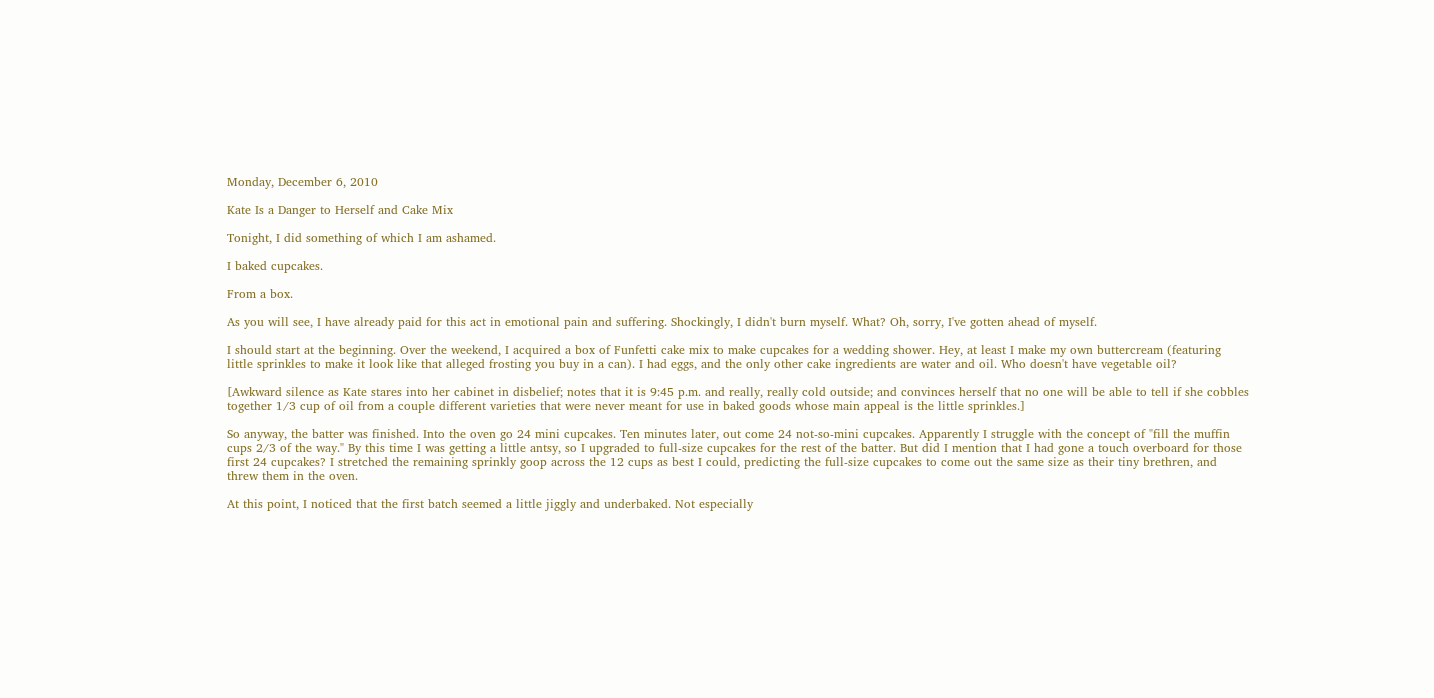Monday, December 6, 2010

Kate Is a Danger to Herself and Cake Mix

Tonight, I did something of which I am ashamed.

I baked cupcakes.

From a box.

As you will see, I have already paid for this act in emotional pain and suffering. Shockingly, I didn't burn myself. What? Oh, sorry, I've gotten ahead of myself.

I should start at the beginning. Over the weekend, I acquired a box of Funfetti cake mix to make cupcakes for a wedding shower. Hey, at least I make my own buttercream (featuring little sprinkles to make it look like that alleged frosting you buy in a can). I had eggs, and the only other cake ingredients are water and oil. Who doesn't have vegetable oil?

[Awkward silence as Kate stares into her cabinet in disbelief; notes that it is 9:45 p.m. and really, really cold outside; and convinces herself that no one will be able to tell if she cobbles together 1/3 cup of oil from a couple different varieties that were never meant for use in baked goods whose main appeal is the little sprinkles.]

So anyway, the batter was finished. Into the oven go 24 mini cupcakes. Ten minutes later, out come 24 not-so-mini cupcakes. Apparently I struggle with the concept of "fill the muffin cups 2/3 of the way." By this time I was getting a little antsy, so I upgraded to full-size cupcakes for the rest of the batter. But did I mention that I had gone a touch overboard for those first 24 cupcakes? I stretched the remaining sprinkly goop across the 12 cups as best I could, predicting the full-size cupcakes to come out the same size as their tiny brethren, and threw them in the oven.

At this point, I noticed that the first batch seemed a little jiggly and underbaked. Not especially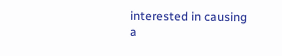interested in causing a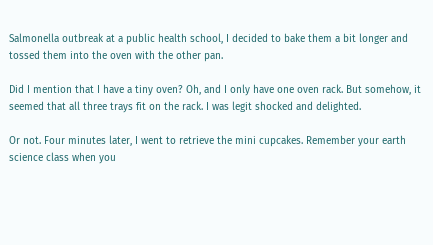Salmonella outbreak at a public health school, I decided to bake them a bit longer and tossed them into the oven with the other pan.

Did I mention that I have a tiny oven? Oh, and I only have one oven rack. But somehow, it seemed that all three trays fit on the rack. I was legit shocked and delighted.

Or not. Four minutes later, I went to retrieve the mini cupcakes. Remember your earth science class when you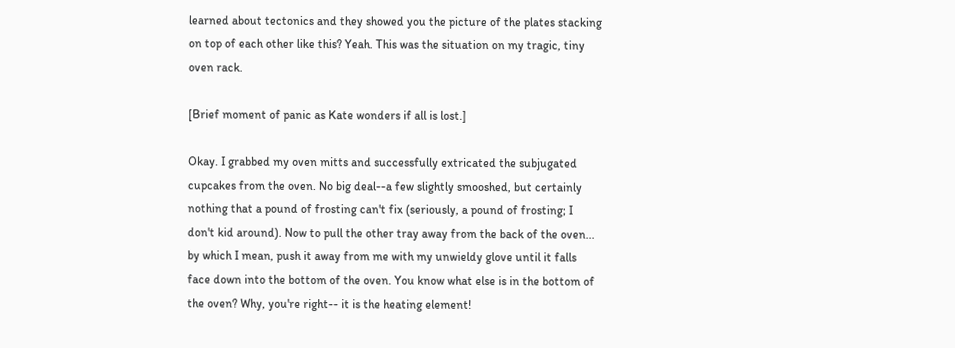learned about tectonics and they showed you the picture of the plates stacking on top of each other like this? Yeah. This was the situation on my tragic, tiny oven rack.

[Brief moment of panic as Kate wonders if all is lost.]

Okay. I grabbed my oven mitts and successfully extricated the subjugated cupcakes from the oven. No big deal--a few slightly smooshed, but certainly nothing that a pound of frosting can't fix (seriously, a pound of frosting; I don't kid around). Now to pull the other tray away from the back of the oven... by which I mean, push it away from me with my unwieldy glove until it falls face down into the bottom of the oven. You know what else is in the bottom of the oven? Why, you're right-- it is the heating element!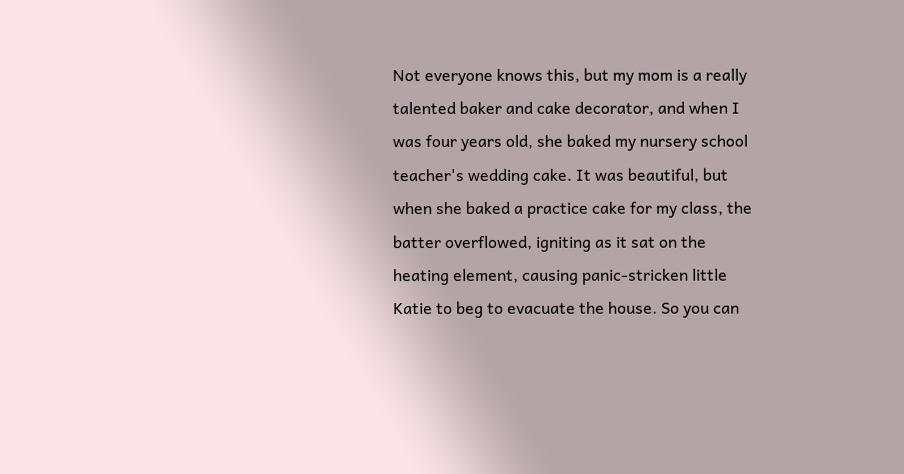Not everyone knows this, but my mom is a really talented baker and cake decorator, and when I was four years old, she baked my nursery school teacher's wedding cake. It was beautiful, but when she baked a practice cake for my class, the batter overflowed, igniting as it sat on the heating element, causing panic-stricken little Katie to beg to evacuate the house. So you can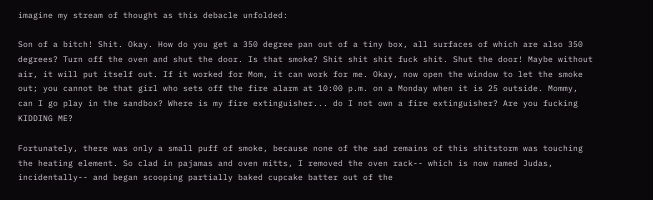imagine my stream of thought as this debacle unfolded:

Son of a bitch! Shit. Okay. How do you get a 350 degree pan out of a tiny box, all surfaces of which are also 350 degrees? Turn off the oven and shut the door. Is that smoke? Shit shit shit fuck shit. Shut the door! Maybe without air, it will put itself out. If it worked for Mom, it can work for me. Okay, now open the window to let the smoke out; you cannot be that girl who sets off the fire alarm at 10:00 p.m. on a Monday when it is 25 outside. Mommy, can I go play in the sandbox? Where is my fire extinguisher... do I not own a fire extinguisher? Are you fucking KIDDING ME?

Fortunately, there was only a small puff of smoke, because none of the sad remains of this shitstorm was touching the heating element. So clad in pajamas and oven mitts, I removed the oven rack-- which is now named Judas, incidentally-- and began scooping partially baked cupcake batter out of the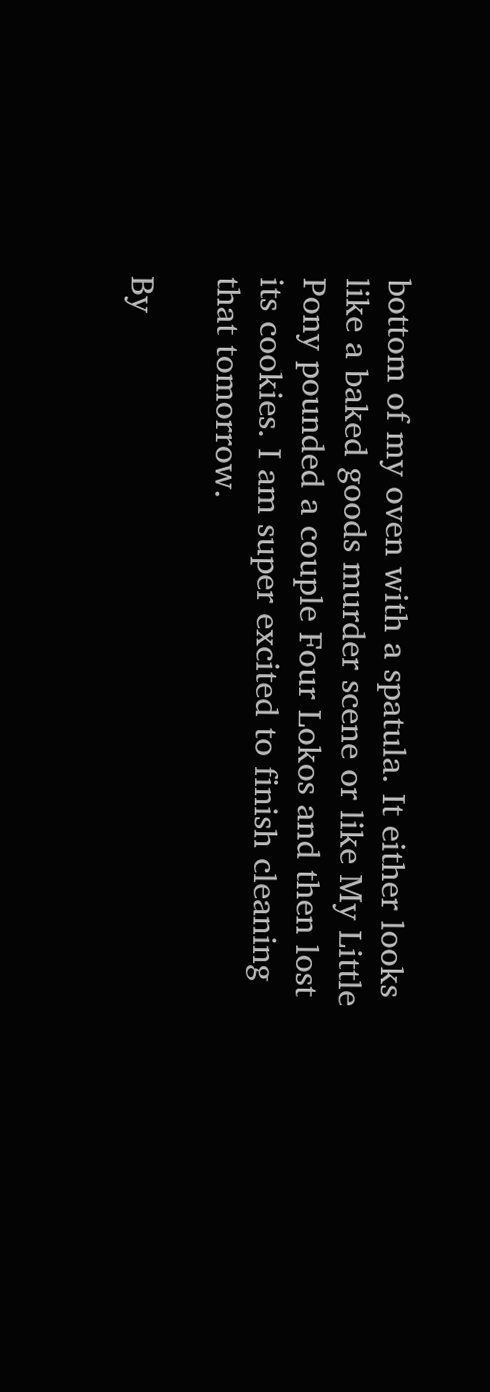bottom of my oven with a spatula. It either looks like a baked goods murder scene or like My Little Pony pounded a couple Four Lokos and then lost its cookies. I am super excited to finish cleaning that tomorrow.

By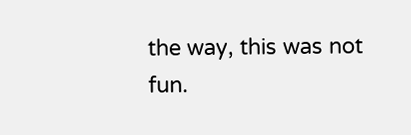the way, this was not fun.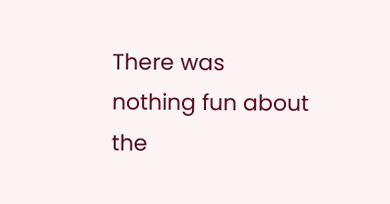There was nothing fun about the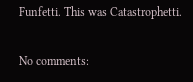Funfetti. This was Catastrophetti.

No comments: